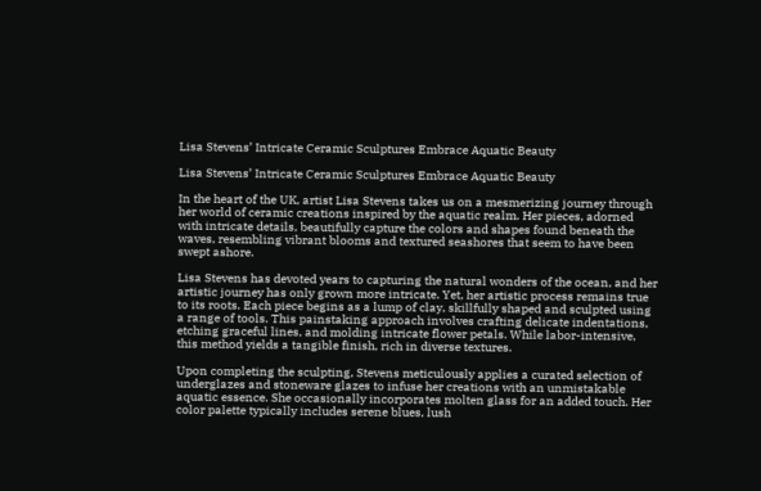Lisa Stevens’ Intricate Ceramic Sculptures Embrace Aquatic Beauty

Lisa Stevens’ Intricate Ceramic Sculptures Embrace Aquatic Beauty

In the heart of the UK, artist Lisa Stevens takes us on a mesmerizing journey through her world of ceramic creations inspired by the aquatic realm. Her pieces, adorned with intricate details, beautifully capture the colors and shapes found beneath the waves, resembling vibrant blooms and textured seashores that seem to have been swept ashore.

Lisa Stevens has devoted years to capturing the natural wonders of the ocean, and her artistic journey has only grown more intricate. Yet, her artistic process remains true to its roots. Each piece begins as a lump of clay, skillfully shaped and sculpted using a range of tools. This painstaking approach involves crafting delicate indentations, etching graceful lines, and molding intricate flower petals. While labor-intensive, this method yields a tangible finish, rich in diverse textures.

Upon completing the sculpting, Stevens meticulously applies a curated selection of underglazes and stoneware glazes to infuse her creations with an unmistakable aquatic essence. She occasionally incorporates molten glass for an added touch. Her color palette typically includes serene blues, lush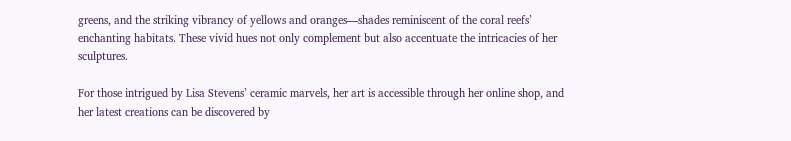greens, and the striking vibrancy of yellows and oranges—shades reminiscent of the coral reefs’ enchanting habitats. These vivid hues not only complement but also accentuate the intricacies of her sculptures.

For those intrigued by Lisa Stevens’ ceramic marvels, her art is accessible through her online shop, and her latest creations can be discovered by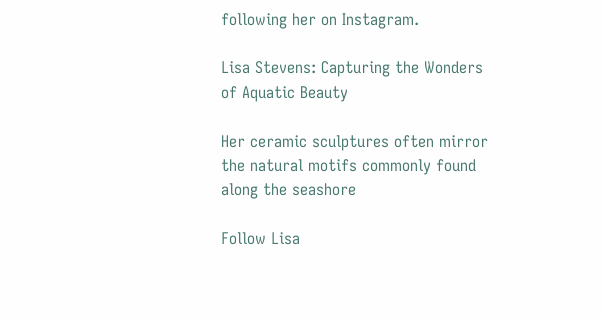following her on Instagram.

Lisa Stevens: Capturing the Wonders of Aquatic Beauty

Her ceramic sculptures often mirror the natural motifs commonly found along the seashore

Follow Lisa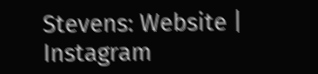Stevens: Website | Instagram